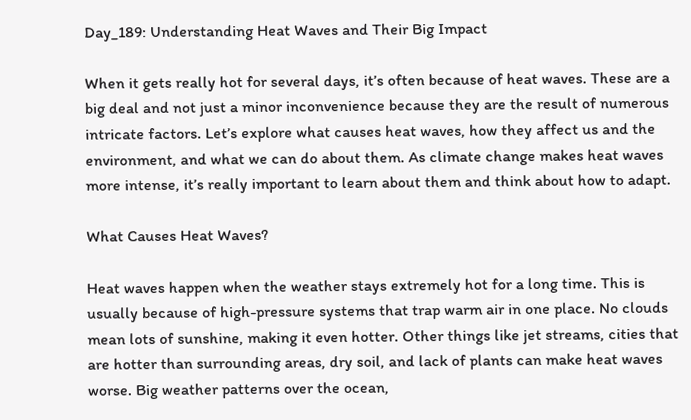Day_189: Understanding Heat Waves and Their Big Impact

When it gets really hot for several days, it’s often because of heat waves. These are a big deal and not just a minor inconvenience because they are the result of numerous intricate factors. Let’s explore what causes heat waves, how they affect us and the environment, and what we can do about them. As climate change makes heat waves more intense, it’s really important to learn about them and think about how to adapt.

What Causes Heat Waves?

Heat waves happen when the weather stays extremely hot for a long time. This is usually because of high-pressure systems that trap warm air in one place. No clouds mean lots of sunshine, making it even hotter. Other things like jet streams, cities that are hotter than surrounding areas, dry soil, and lack of plants can make heat waves worse. Big weather patterns over the ocean,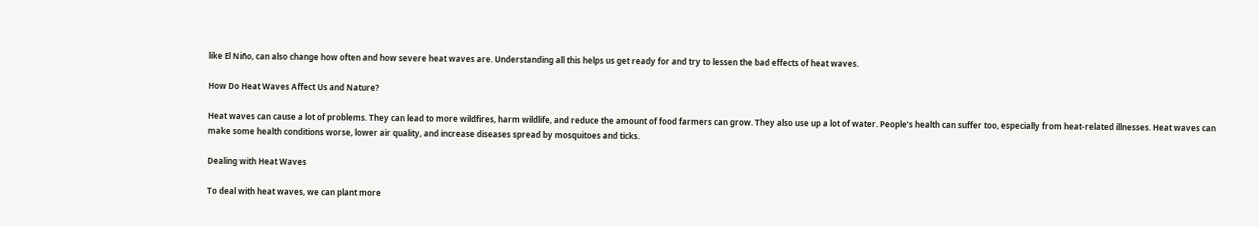like El Niño, can also change how often and how severe heat waves are. Understanding all this helps us get ready for and try to lessen the bad effects of heat waves.

How Do Heat Waves Affect Us and Nature?

Heat waves can cause a lot of problems. They can lead to more wildfires, harm wildlife, and reduce the amount of food farmers can grow. They also use up a lot of water. People’s health can suffer too, especially from heat-related illnesses. Heat waves can make some health conditions worse, lower air quality, and increase diseases spread by mosquitoes and ticks.

Dealing with Heat Waves

To deal with heat waves, we can plant more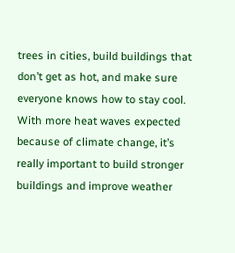trees in cities, build buildings that don’t get as hot, and make sure everyone knows how to stay cool. With more heat waves expected because of climate change, it’s really important to build stronger buildings and improve weather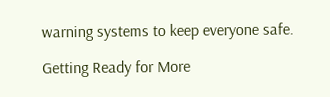warning systems to keep everyone safe.

Getting Ready for More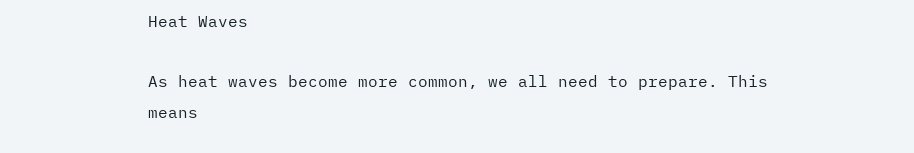Heat Waves

As heat waves become more common, we all need to prepare. This means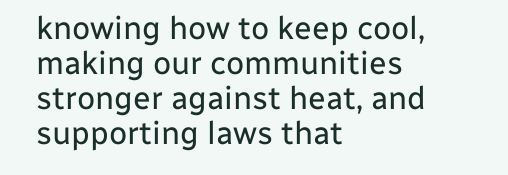knowing how to keep cool, making our communities stronger against heat, and supporting laws that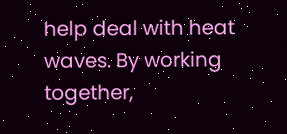help deal with heat waves. By working together,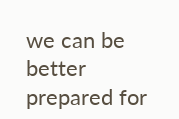we can be better prepared for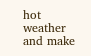hot weather and make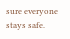sure everyone stays safe.